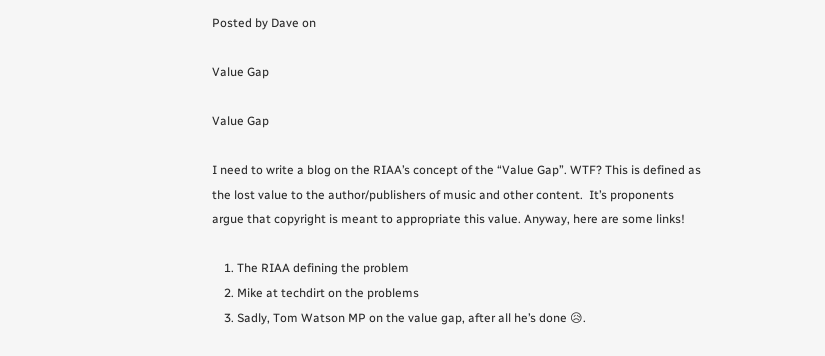Posted by Dave on

Value Gap

Value Gap

I need to write a blog on the RIAA’s concept of the “Value Gap”. WTF? This is defined as the lost value to the author/publishers of music and other content.  It’s proponents argue that copyright is meant to appropriate this value. Anyway, here are some links!

    1. The RIAA defining the problem
    2. Mike at techdirt on the problems
    3. Sadly, Tom Watson MP on the value gap, after all he’s done 😥.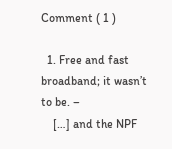Comment ( 1 )

  1. Free and fast broadband; it wasn’t to be. –
    […] and the NPF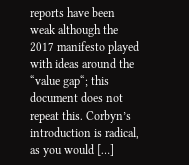reports have been weak although the 2017 manifesto played with ideas around the “value gap“; this document does not repeat this. Corbyn’s introduction is radical, as you would […]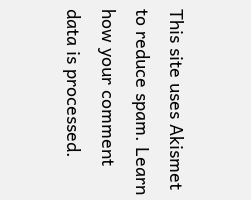This site uses Akismet to reduce spam. Learn how your comment data is processed.